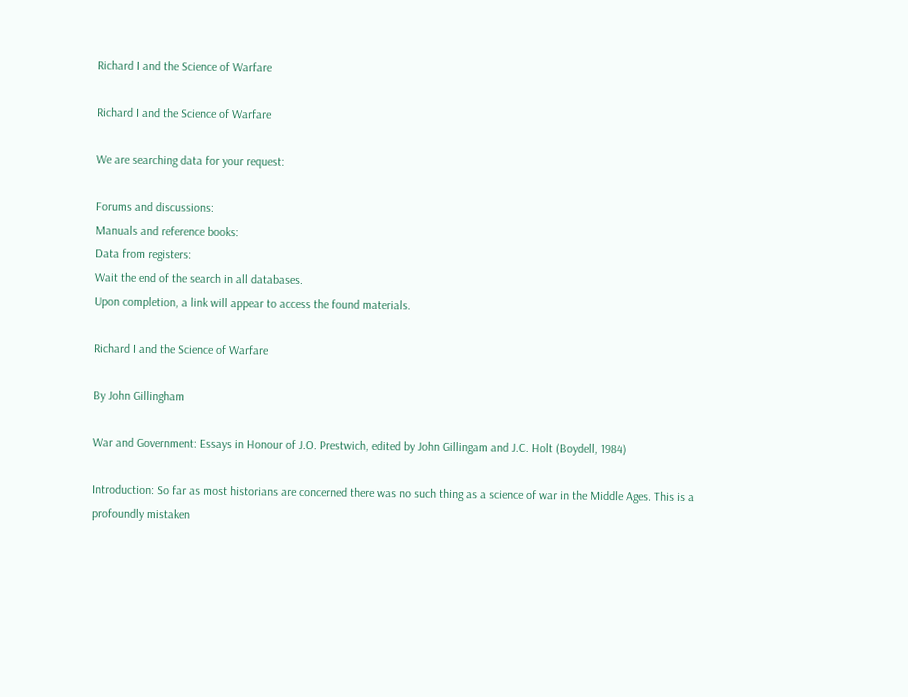Richard I and the Science of Warfare

Richard I and the Science of Warfare

We are searching data for your request:

Forums and discussions:
Manuals and reference books:
Data from registers:
Wait the end of the search in all databases.
Upon completion, a link will appear to access the found materials.

Richard I and the Science of Warfare

By John Gillingham

War and Government: Essays in Honour of J.O. Prestwich, edited by John Gillingam and J.C. Holt (Boydell, 1984)

Introduction: So far as most historians are concerned there was no such thing as a science of war in the Middle Ages. This is a profoundly mistaken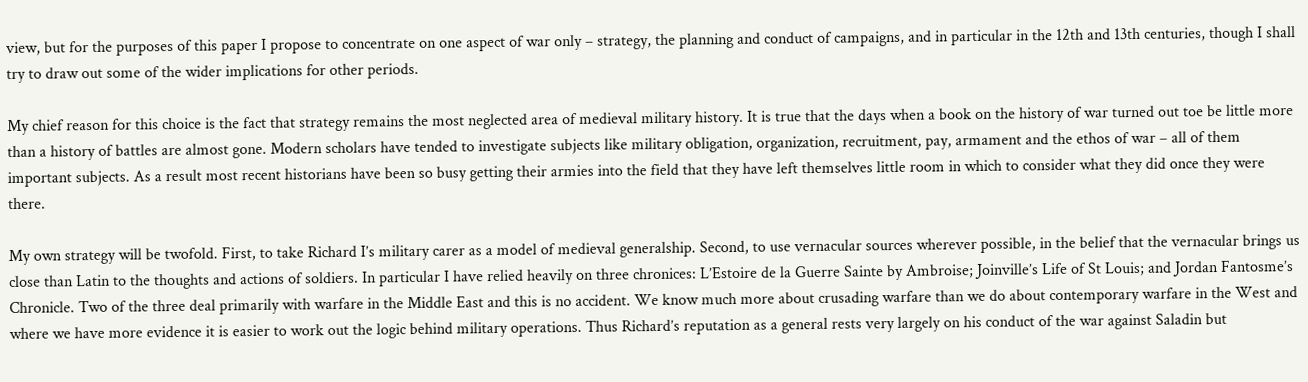view, but for the purposes of this paper I propose to concentrate on one aspect of war only – strategy, the planning and conduct of campaigns, and in particular in the 12th and 13th centuries, though I shall try to draw out some of the wider implications for other periods.

My chief reason for this choice is the fact that strategy remains the most neglected area of medieval military history. It is true that the days when a book on the history of war turned out toe be little more than a history of battles are almost gone. Modern scholars have tended to investigate subjects like military obligation, organization, recruitment, pay, armament and the ethos of war – all of them important subjects. As a result most recent historians have been so busy getting their armies into the field that they have left themselves little room in which to consider what they did once they were there.

My own strategy will be twofold. First, to take Richard I’s military carer as a model of medieval generalship. Second, to use vernacular sources wherever possible, in the belief that the vernacular brings us close than Latin to the thoughts and actions of soldiers. In particular I have relied heavily on three chronices: L’Estoire de la Guerre Sainte by Ambroise; Joinville’s Life of St Louis; and Jordan Fantosme’s Chronicle. Two of the three deal primarily with warfare in the Middle East and this is no accident. We know much more about crusading warfare than we do about contemporary warfare in the West and where we have more evidence it is easier to work out the logic behind military operations. Thus Richard’s reputation as a general rests very largely on his conduct of the war against Saladin but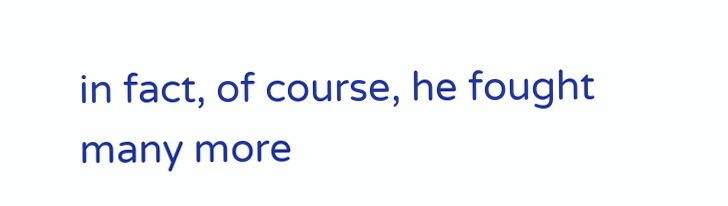in fact, of course, he fought many more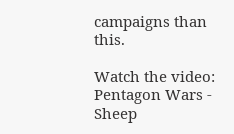campaigns than this.

Watch the video: Pentagon Wars - Sheep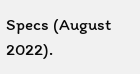Specs (August 2022).